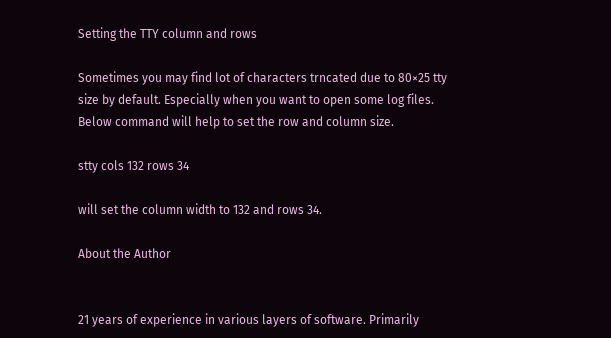Setting the TTY column and rows

Sometimes you may find lot of characters trncated due to 80×25 tty size by default. Especially when you want to open some log files. Below command will help to set the row and column size.

stty cols 132 rows 34

will set the column width to 132 and rows 34.

About the Author


21 years of experience in various layers of software. Primarily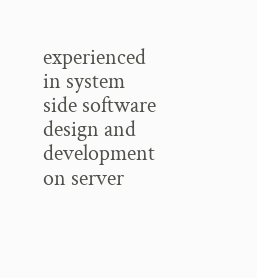experienced in system side software design and development on server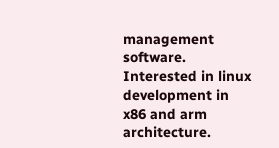management software. Interested in linux development in x86 and arm architecture.